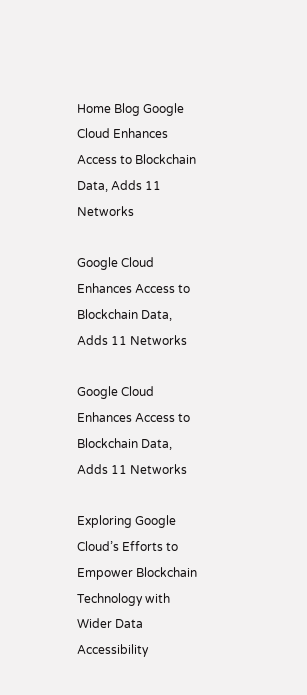Home Blog Google Cloud Enhances Access to Blockchain Data, Adds 11 Networks

Google Cloud Enhances Access to Blockchain Data, Adds 11 Networks

Google Cloud Enhances Access to Blockchain Data, Adds 11 Networks

Exploring Google Cloud’s Efforts to Empower Blockchain Technology with Wider Data Accessibility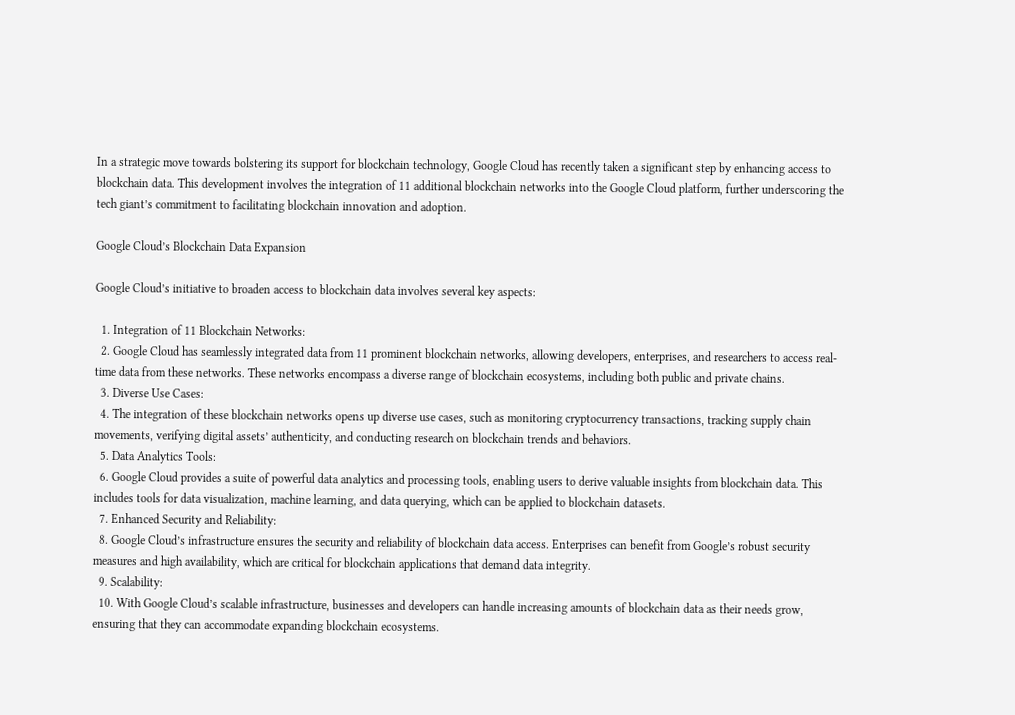In a strategic move towards bolstering its support for blockchain technology, Google Cloud has recently taken a significant step by enhancing access to blockchain data. This development involves the integration of 11 additional blockchain networks into the Google Cloud platform, further underscoring the tech giant’s commitment to facilitating blockchain innovation and adoption.

Google Cloud’s Blockchain Data Expansion

Google Cloud’s initiative to broaden access to blockchain data involves several key aspects:

  1. Integration of 11 Blockchain Networks:
  2. Google Cloud has seamlessly integrated data from 11 prominent blockchain networks, allowing developers, enterprises, and researchers to access real-time data from these networks. These networks encompass a diverse range of blockchain ecosystems, including both public and private chains.
  3. Diverse Use Cases:
  4. The integration of these blockchain networks opens up diverse use cases, such as monitoring cryptocurrency transactions, tracking supply chain movements, verifying digital assets’ authenticity, and conducting research on blockchain trends and behaviors.
  5. Data Analytics Tools:
  6. Google Cloud provides a suite of powerful data analytics and processing tools, enabling users to derive valuable insights from blockchain data. This includes tools for data visualization, machine learning, and data querying, which can be applied to blockchain datasets.
  7. Enhanced Security and Reliability:
  8. Google Cloud’s infrastructure ensures the security and reliability of blockchain data access. Enterprises can benefit from Google’s robust security measures and high availability, which are critical for blockchain applications that demand data integrity.
  9. Scalability:
  10. With Google Cloud’s scalable infrastructure, businesses and developers can handle increasing amounts of blockchain data as their needs grow, ensuring that they can accommodate expanding blockchain ecosystems.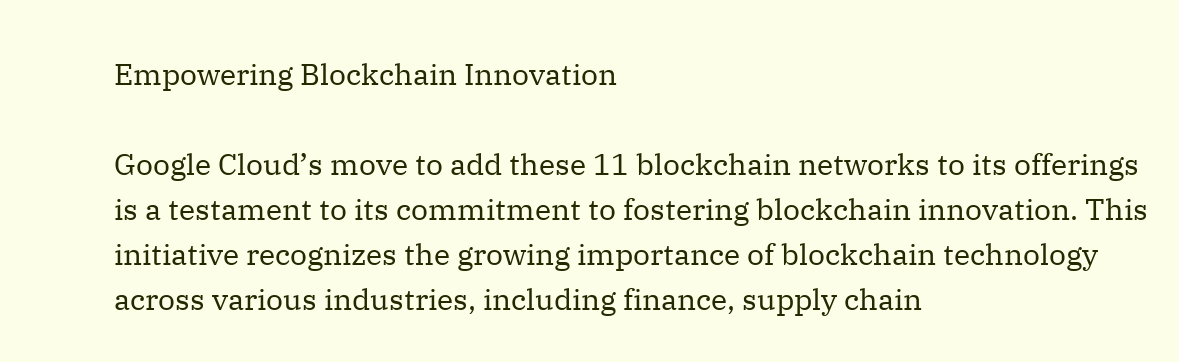Empowering Blockchain Innovation

Google Cloud’s move to add these 11 blockchain networks to its offerings is a testament to its commitment to fostering blockchain innovation. This initiative recognizes the growing importance of blockchain technology across various industries, including finance, supply chain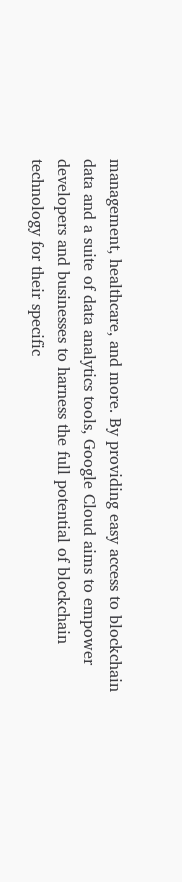management, healthcare, and more. By providing easy access to blockchain data and a suite of data analytics tools, Google Cloud aims to empower developers and businesses to harness the full potential of blockchain technology for their specific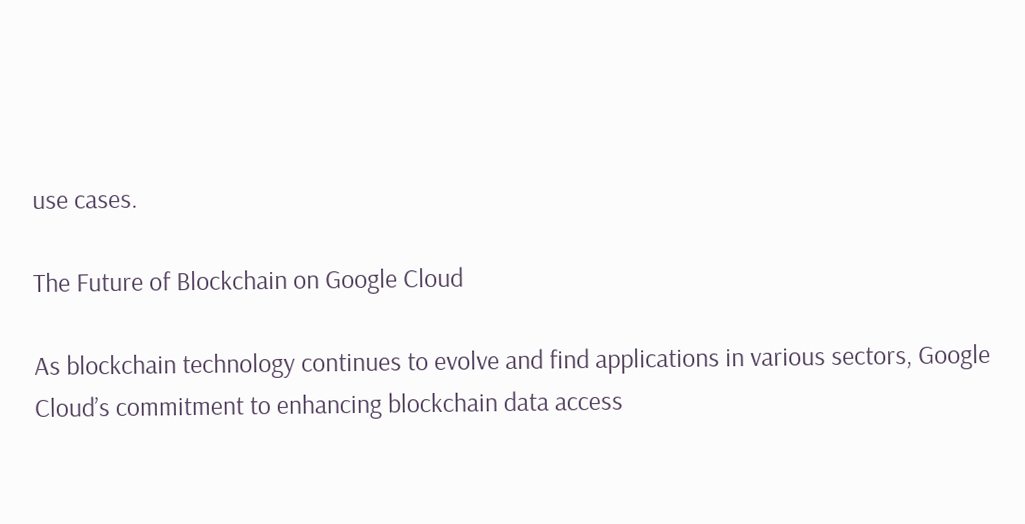use cases.

The Future of Blockchain on Google Cloud

As blockchain technology continues to evolve and find applications in various sectors, Google Cloud’s commitment to enhancing blockchain data access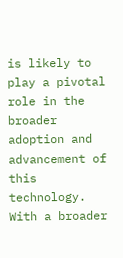is likely to play a pivotal role in the broader adoption and advancement of this technology. With a broader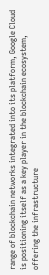range of blockchain networks integrated into its platform, Google Cloud is positioning itself as a key player in the blockchain ecosystem, offering the infrastructure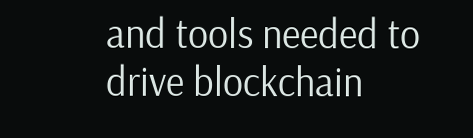and tools needed to drive blockchain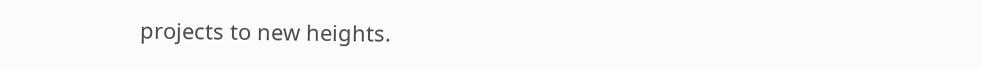projects to new heights.